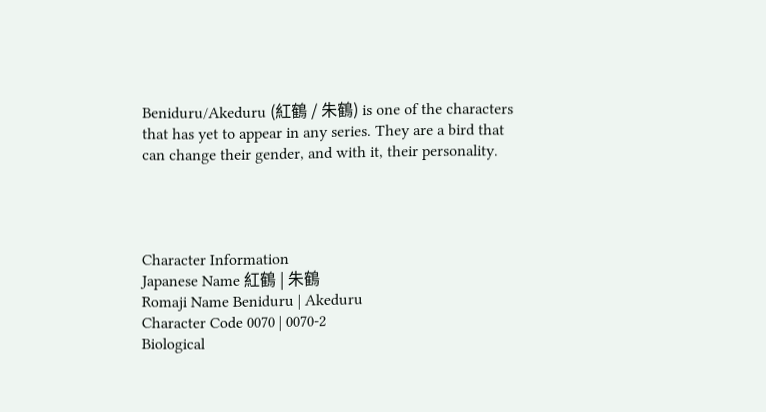Beniduru/Akeduru (紅鶴 / 朱鶴) is one of the characters that has yet to appear in any series. They are a bird that can change their gender, and with it, their personality.




Character Information
Japanese Name 紅鶴 | 朱鶴
Romaji Name Beniduru | Akeduru
Character Code 0070 | 0070-2
Biological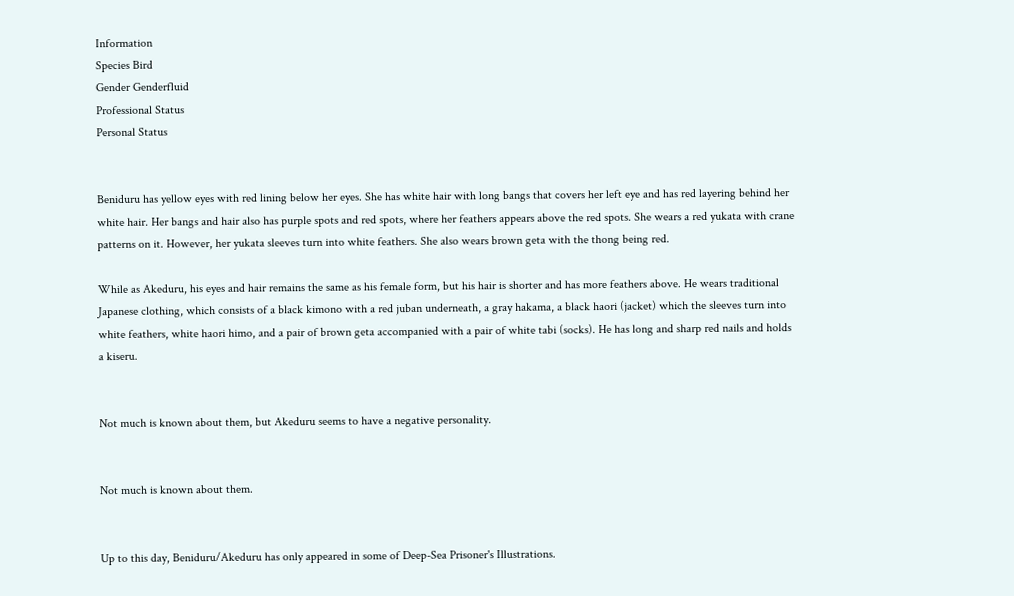Information
Species Bird
Gender Genderfluid
Professional Status
Personal Status


Beniduru has yellow eyes with red lining below her eyes. She has white hair with long bangs that covers her left eye and has red layering behind her white hair. Her bangs and hair also has purple spots and red spots, where her feathers appears above the red spots. She wears a red yukata with crane patterns on it. However, her yukata sleeves turn into white feathers. She also wears brown geta with the thong being red.

While as Akeduru, his eyes and hair remains the same as his female form, but his hair is shorter and has more feathers above. He wears traditional Japanese clothing, which consists of a black kimono with a red juban underneath, a gray hakama, a black haori (jacket) which the sleeves turn into white feathers, white haori himo, and a pair of brown geta accompanied with a pair of white tabi (socks). He has long and sharp red nails and holds a kiseru.


Not much is known about them, but Akeduru seems to have a negative personality.


Not much is known about them.


Up to this day, Beniduru/Akeduru has only appeared in some of Deep-Sea Prisoner's Illustrations.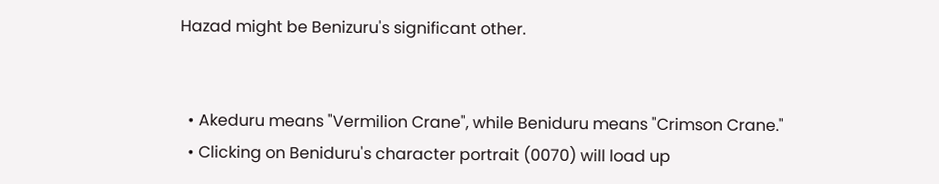Hazad might be Benizuru's significant other.


  • Akeduru means "Vermilion Crane", while Beniduru means "Crimson Crane."
  • Clicking on Beniduru's character portrait (0070) will load up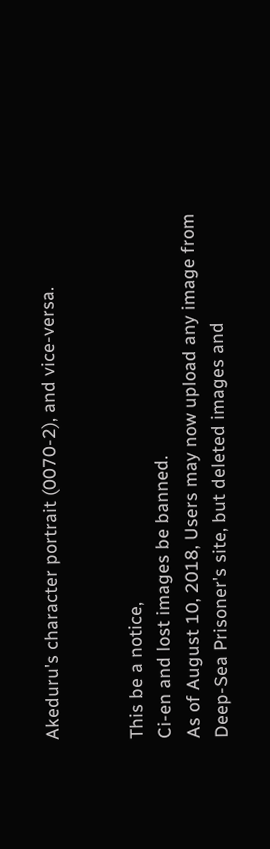Akeduru's character portrait (0070-2), and vice-versa.


This be a notice,
Ci-en and lost images be banned.
As of August 10, 2018, Users may now upload any image from Deep-Sea Prisoner's site, but deleted images and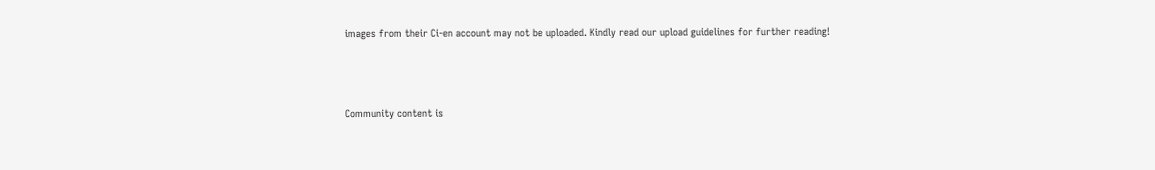images from their Ci-en account may not be uploaded. Kindly read our upload guidelines for further reading!



Community content is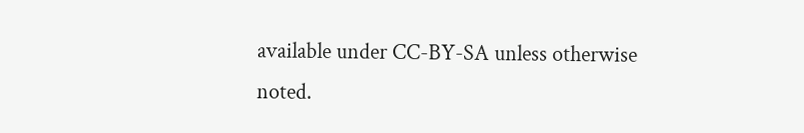available under CC-BY-SA unless otherwise noted.